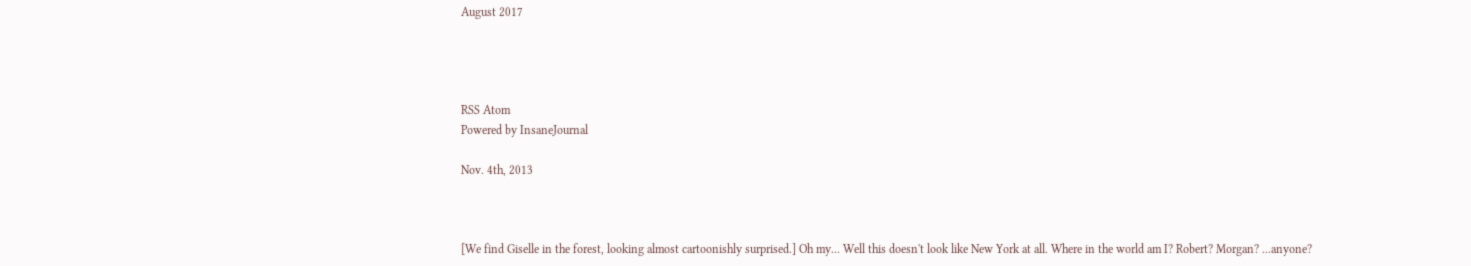August 2017




RSS Atom
Powered by InsaneJournal

Nov. 4th, 2013



[We find Giselle in the forest, looking almost cartoonishly surprised.] Oh my... Well this doesn't look like New York at all. Where in the world am I? Robert? Morgan? ...anyone?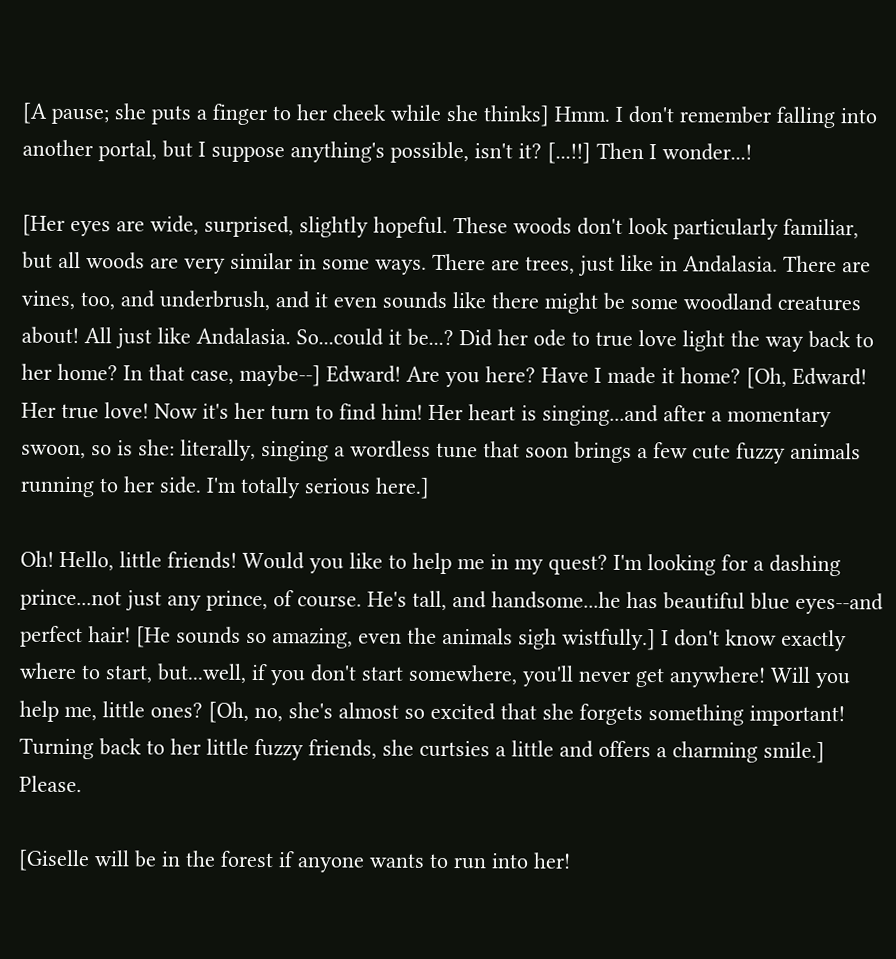[A pause; she puts a finger to her cheek while she thinks] Hmm. I don't remember falling into another portal, but I suppose anything's possible, isn't it? [...!!] Then I wonder...!

[Her eyes are wide, surprised, slightly hopeful. These woods don't look particularly familiar, but all woods are very similar in some ways. There are trees, just like in Andalasia. There are vines, too, and underbrush, and it even sounds like there might be some woodland creatures about! All just like Andalasia. So...could it be...? Did her ode to true love light the way back to her home? In that case, maybe--] Edward! Are you here? Have I made it home? [Oh, Edward! Her true love! Now it's her turn to find him! Her heart is singing...and after a momentary swoon, so is she: literally, singing a wordless tune that soon brings a few cute fuzzy animals running to her side. I'm totally serious here.]

Oh! Hello, little friends! Would you like to help me in my quest? I'm looking for a dashing prince...not just any prince, of course. He's tall, and handsome...he has beautiful blue eyes--and perfect hair! [He sounds so amazing, even the animals sigh wistfully.] I don't know exactly where to start, but...well, if you don't start somewhere, you'll never get anywhere! Will you help me, little ones? [Oh, no, she's almost so excited that she forgets something important! Turning back to her little fuzzy friends, she curtsies a little and offers a charming smile.] Please.

[Giselle will be in the forest if anyone wants to run into her!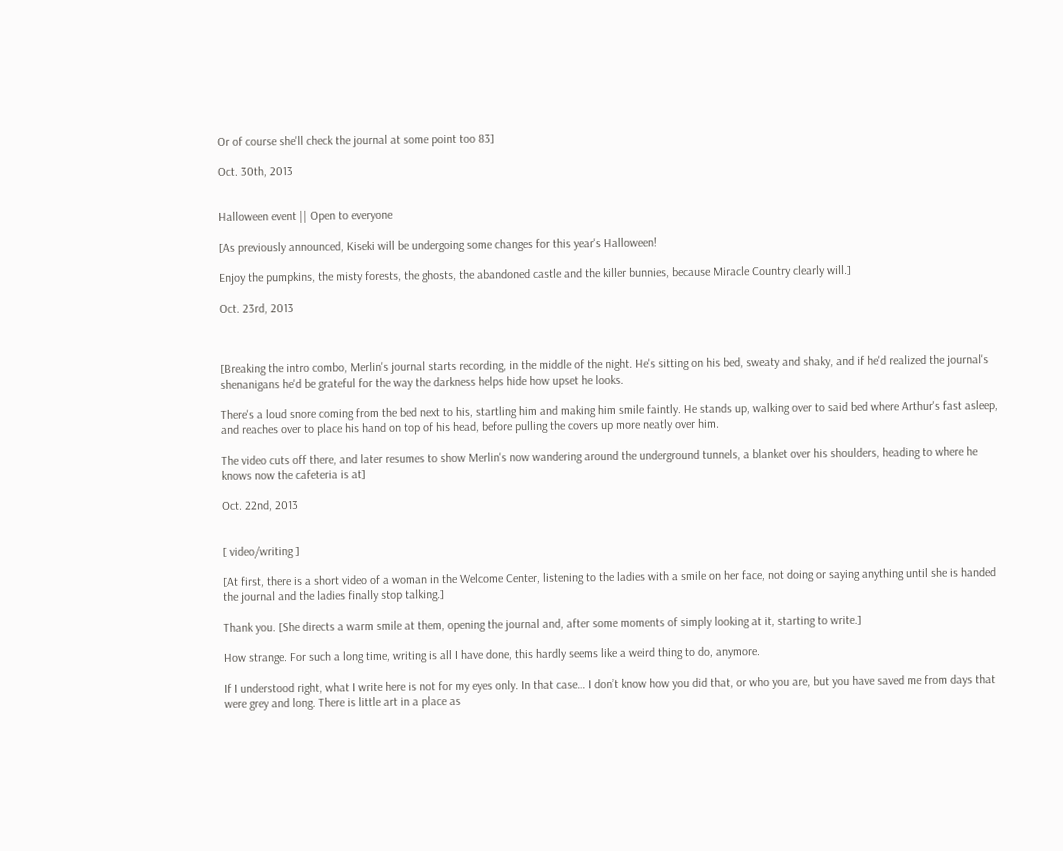Or of course she'll check the journal at some point too 83]

Oct. 30th, 2013


Halloween event || Open to everyone

[As previously announced, Kiseki will be undergoing some changes for this year's Halloween!

Enjoy the pumpkins, the misty forests, the ghosts, the abandoned castle and the killer bunnies, because Miracle Country clearly will.]

Oct. 23rd, 2013



[Breaking the intro combo, Merlin's journal starts recording, in the middle of the night. He's sitting on his bed, sweaty and shaky, and if he'd realized the journal's shenanigans he'd be grateful for the way the darkness helps hide how upset he looks.

There's a loud snore coming from the bed next to his, startling him and making him smile faintly. He stands up, walking over to said bed where Arthur's fast asleep, and reaches over to place his hand on top of his head, before pulling the covers up more neatly over him.

The video cuts off there, and later resumes to show Merlin's now wandering around the underground tunnels, a blanket over his shoulders, heading to where he knows now the cafeteria is at]

Oct. 22nd, 2013


[ video/writing ]

[At first, there is a short video of a woman in the Welcome Center, listening to the ladies with a smile on her face, not doing or saying anything until she is handed the journal and the ladies finally stop talking.]

Thank you. [She directs a warm smile at them, opening the journal and, after some moments of simply looking at it, starting to write.]

How strange. For such a long time, writing is all I have done, this hardly seems like a weird thing to do, anymore.

If I understood right, what I write here is not for my eyes only. In that case… I don’t know how you did that, or who you are, but you have saved me from days that were grey and long. There is little art in a place as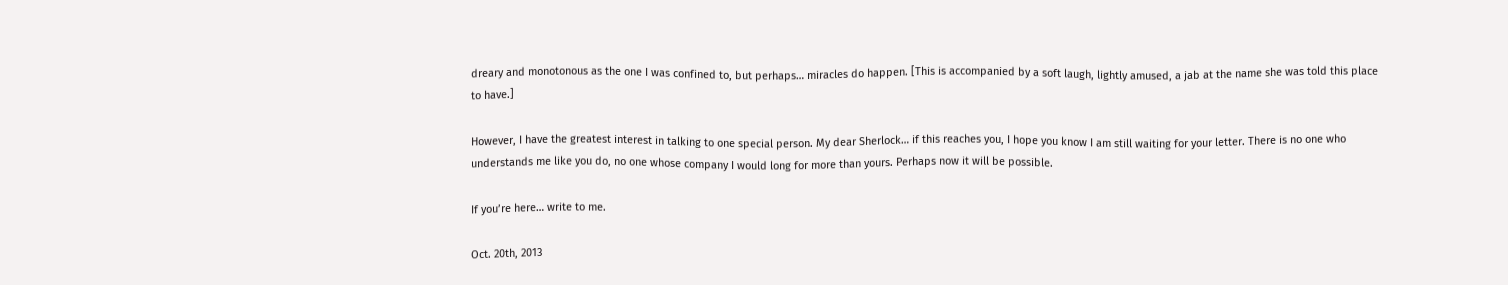dreary and monotonous as the one I was confined to, but perhaps… miracles do happen. [This is accompanied by a soft laugh, lightly amused, a jab at the name she was told this place to have.]

However, I have the greatest interest in talking to one special person. My dear Sherlock… if this reaches you, I hope you know I am still waiting for your letter. There is no one who understands me like you do, no one whose company I would long for more than yours. Perhaps now it will be possible.

If you’re here… write to me.

Oct. 20th, 2013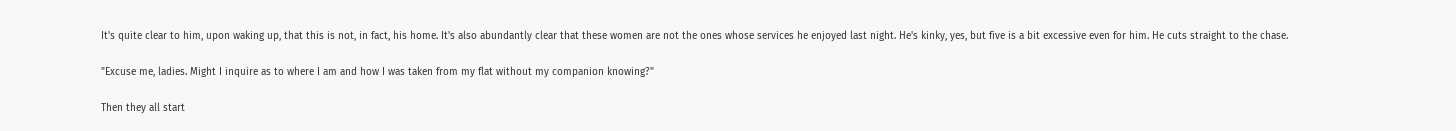It's quite clear to him, upon waking up, that this is not, in fact, his home. It's also abundantly clear that these women are not the ones whose services he enjoyed last night. He's kinky, yes, but five is a bit excessive even for him. He cuts straight to the chase.

"Excuse me, ladies. Might I inquire as to where I am and how I was taken from my flat without my companion knowing?"

Then they all start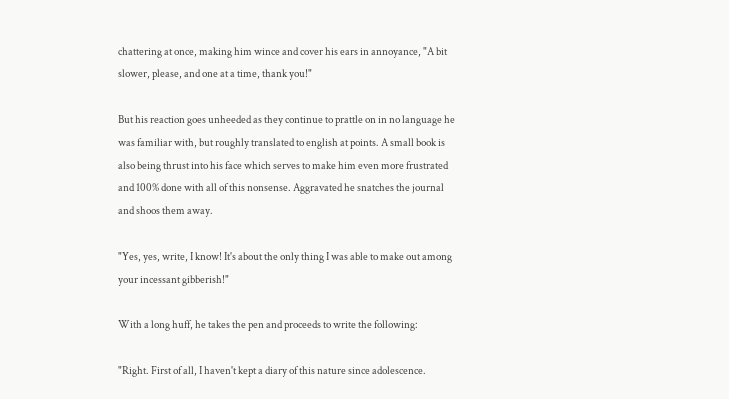chattering at once, making him wince and cover his ears in annoyance, "A bit slower, please, and one at a time, thank you!"

But his reaction goes unheeded as they continue to prattle on in no language he was familiar with, but roughly translated to english at points. A small book is also being thrust into his face which serves to make him even more frustrated and 100% done with all of this nonsense. Aggravated he snatches the journal and shoos them away.

"Yes, yes, write, I know! It's about the only thing I was able to make out among your incessant gibberish!"

With a long huff, he takes the pen and proceeds to write the following:

"Right. First of all, I haven't kept a diary of this nature since adolescence.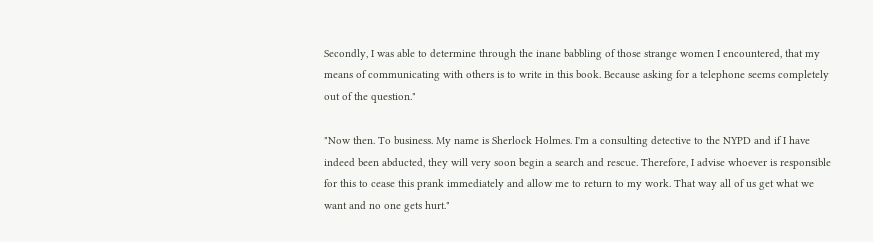Secondly, I was able to determine through the inane babbling of those strange women I encountered, that my means of communicating with others is to write in this book. Because asking for a telephone seems completely out of the question."

"Now then. To business. My name is Sherlock Holmes. I'm a consulting detective to the NYPD and if I have indeed been abducted, they will very soon begin a search and rescue. Therefore, I advise whoever is responsible for this to cease this prank immediately and allow me to return to my work. That way all of us get what we want and no one gets hurt."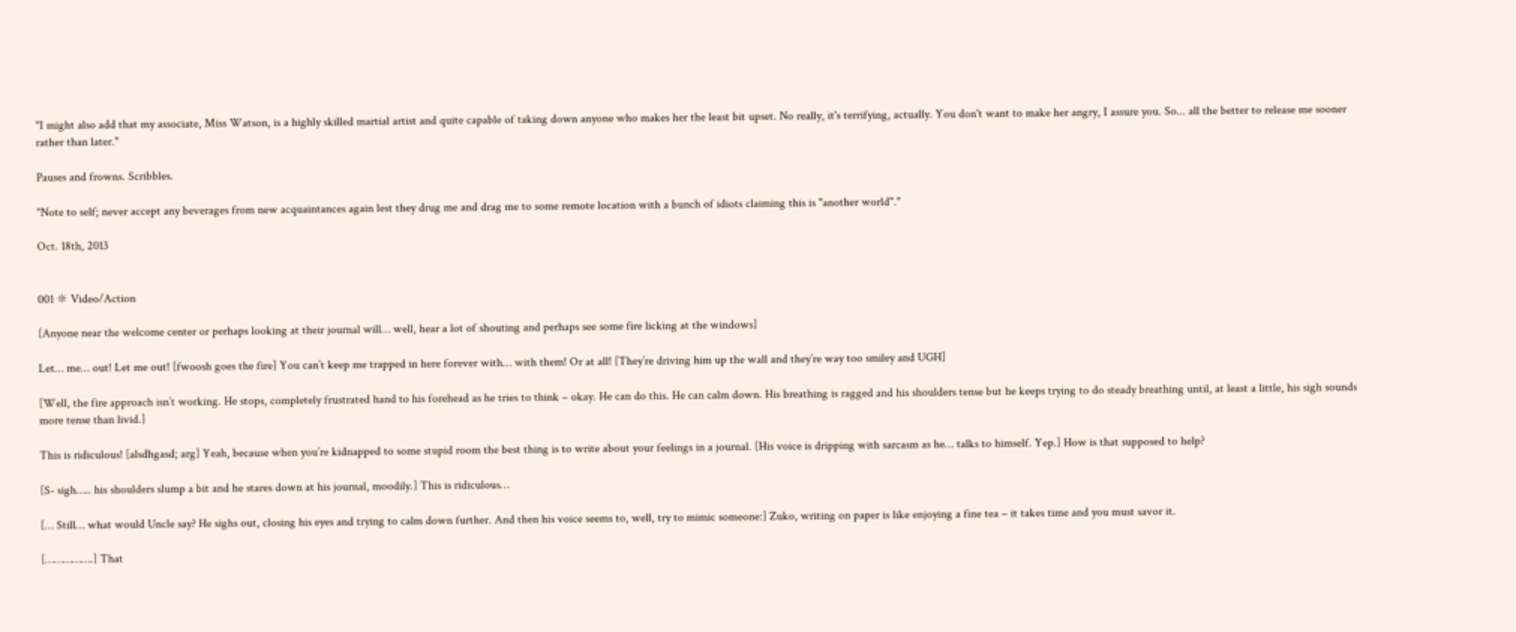"I might also add that my associate, Miss Watson, is a highly skilled martial artist and quite capable of taking down anyone who makes her the least bit upset. No really, it's terrifying, actually. You don't want to make her angry, I assure you. So... all the better to release me sooner rather than later."

Pauses and frowns. Scribbles.

"Note to self; never accept any beverages from new acquaintances again lest they drug me and drag me to some remote location with a bunch of idiots claiming this is "another world"."

Oct. 18th, 2013


001 ☼ Video/Action

[Anyone near the welcome center or perhaps looking at their journal will… well, hear a lot of shouting and perhaps see some fire licking at the windows]

Let… me… out! Let me out! [fwoosh goes the fire] You can’t keep me trapped in here forever with… with them! Or at all! [They’re driving him up the wall and they’re way too smiley and UGH]

[Well, the fire approach isn’t working. He stops, completely frustrated hand to his forehead as he tries to think – okay. He can do this. He can calm down. His breathing is ragged and his shoulders tense but he keeps trying to do steady breathing until, at least a little, his sigh sounds more tense than livid.]

This is ridiculous! [alsdhgasd; arg] Yeah, because when you’re kidnapped to some stupid room the best thing is to write about your feelings in a journal. [His voice is dripping with sarcasm as he… talks to himself. Yep.] How is that supposed to help?

[S- sigh….. his shoulders slump a bit and he stares down at his journal, moodily.] This is ridiculous…

[… Still… what would Uncle say? He sighs out, closing his eyes and trying to calm down further. And then his voice seems to, well, try to mimic someone:] Zuko, writing on paper is like enjoying a fine tea – it takes time and you must savor it.

[…………….] That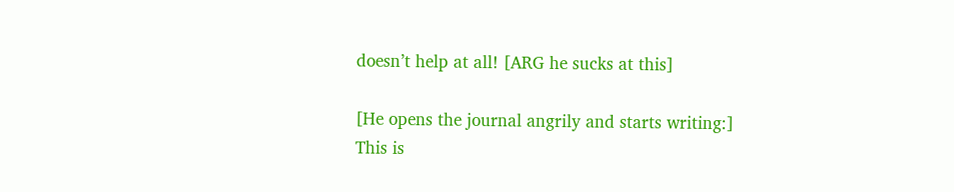doesn’t help at all! [ARG he sucks at this]

[He opens the journal angrily and starts writing:] This is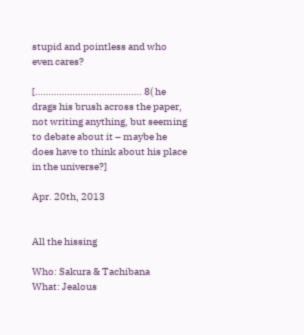stupid and pointless and who even cares?

[…………………………………. 8( he drags his brush across the paper, not writing anything, but seeming to debate about it – maybe he does have to think about his place in the universe?]

Apr. 20th, 2013


All the hissing

Who: Sakura & Tachibana
What: Jealous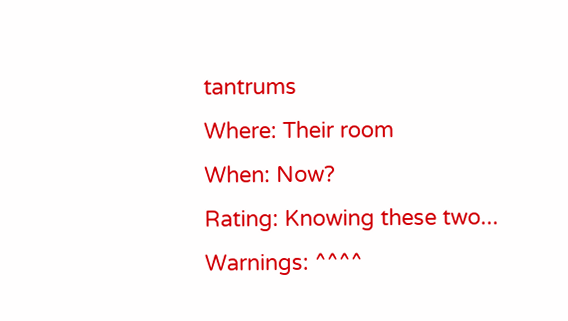tantrums
Where: Their room
When: Now?
Rating: Knowing these two...
Warnings: ^^^^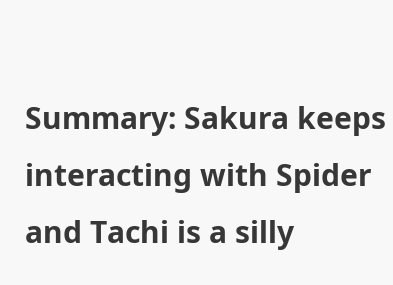Summary: Sakura keeps interacting with Spider and Tachi is a silly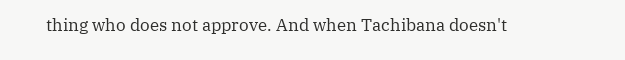thing who does not approve. And when Tachibana doesn't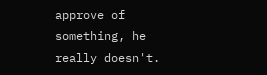approve of something, he really doesn't.